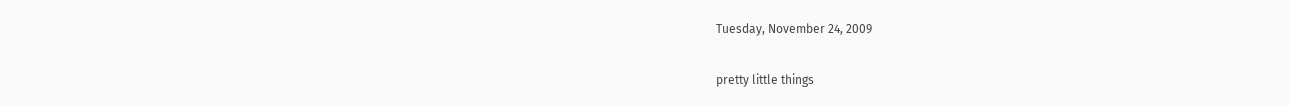Tuesday, November 24, 2009

pretty little things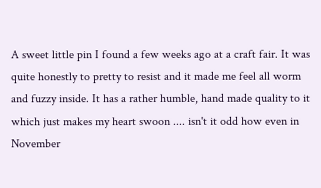A sweet little pin I found a few weeks ago at a craft fair. It was quite honestly to pretty to resist and it made me feel all worm and fuzzy inside. It has a rather humble, hand made quality to it which just makes my heart swoon .... isn't it odd how even in November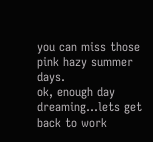you can miss those pink hazy summer days.
ok, enough day dreaming...lets get back to work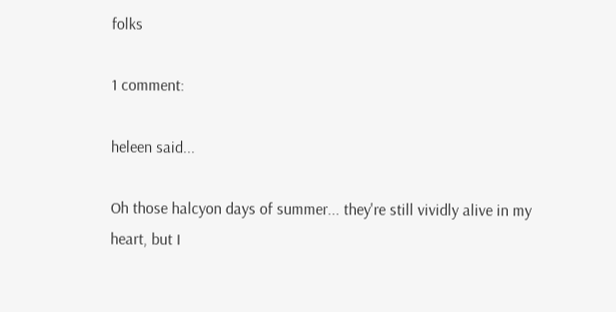folks

1 comment:

heleen said...

Oh those halcyon days of summer... they're still vividly alive in my heart, but I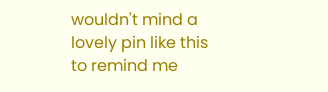wouldn't mind a lovely pin like this to remind me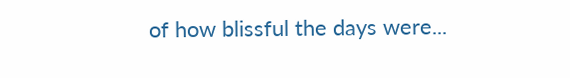of how blissful the days were...